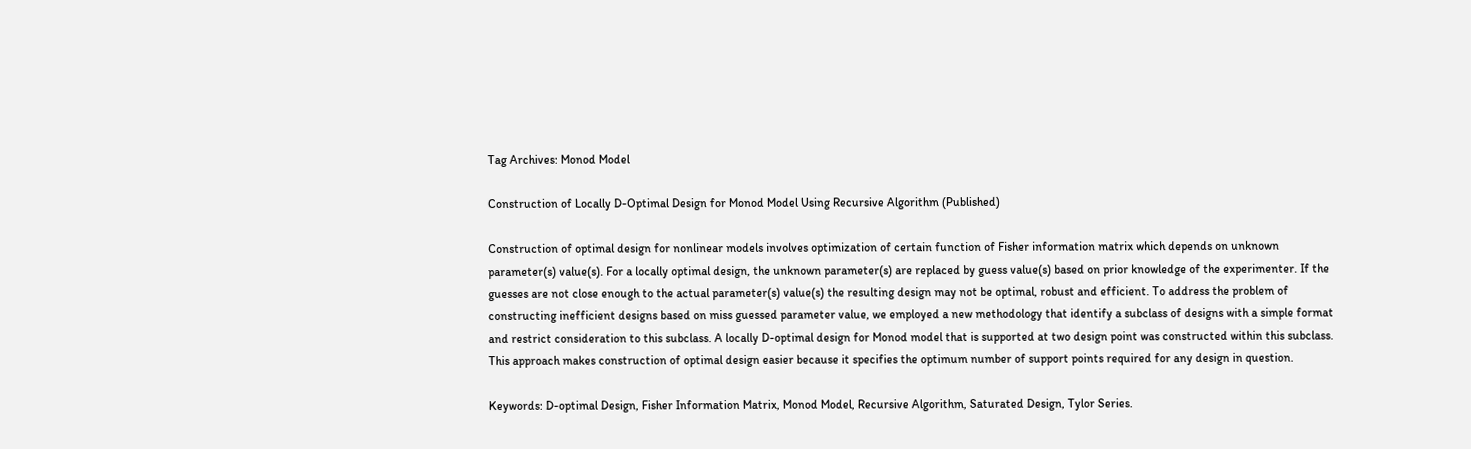Tag Archives: Monod Model

Construction of Locally D-Optimal Design for Monod Model Using Recursive Algorithm (Published)

Construction of optimal design for nonlinear models involves optimization of certain function of Fisher information matrix which depends on unknown parameter(s) value(s). For a locally optimal design, the unknown parameter(s) are replaced by guess value(s) based on prior knowledge of the experimenter. If the guesses are not close enough to the actual parameter(s) value(s) the resulting design may not be optimal, robust and efficient. To address the problem of constructing inefficient designs based on miss guessed parameter value, we employed a new methodology that identify a subclass of designs with a simple format and restrict consideration to this subclass. A locally D-optimal design for Monod model that is supported at two design point was constructed within this subclass. This approach makes construction of optimal design easier because it specifies the optimum number of support points required for any design in question.

Keywords: D-optimal Design, Fisher Information Matrix, Monod Model, Recursive Algorithm, Saturated Design, Tylor Series.